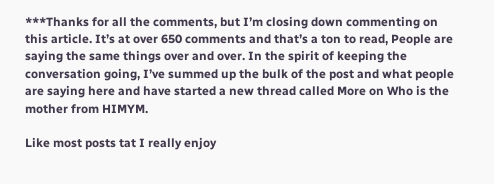***Thanks for all the comments, but I’m closing down commenting on this article. It’s at over 650 comments and that’s a ton to read, People are saying the same things over and over. In the spirit of keeping the conversation going, I’ve summed up the bulk of the post and what people are saying here and have started a new thread called More on Who is the mother from HIMYM.

Like most posts tat I really enjoy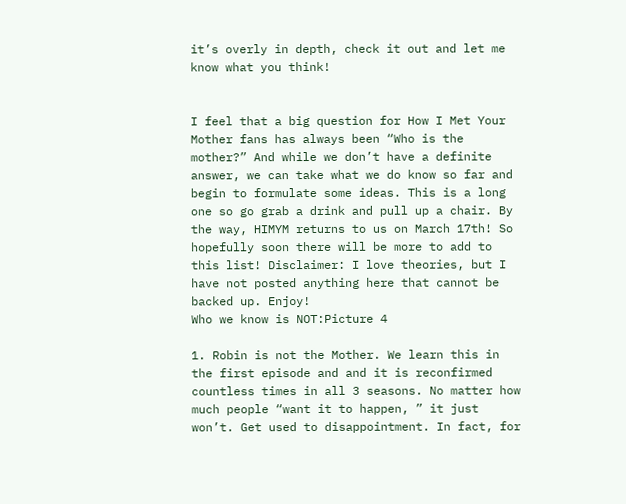it’s overly in depth, check it out and let me know what you think!


I feel that a big question for How I Met Your Mother fans has always been “Who is the mother?” And while we don’t have a definite answer, we can take what we do know so far and begin to formulate some ideas. This is a long one so go grab a drink and pull up a chair. By the way, HIMYM returns to us on March 17th! So hopefully soon there will be more to add to this list! Disclaimer: I love theories, but I have not posted anything here that cannot be backed up. Enjoy!
Who we know is NOT:Picture 4

1. Robin is not the Mother. We learn this in the first episode and and it is reconfirmed countless times in all 3 seasons. No matter how much people “want it to happen, ” it just won’t. Get used to disappointment. In fact, for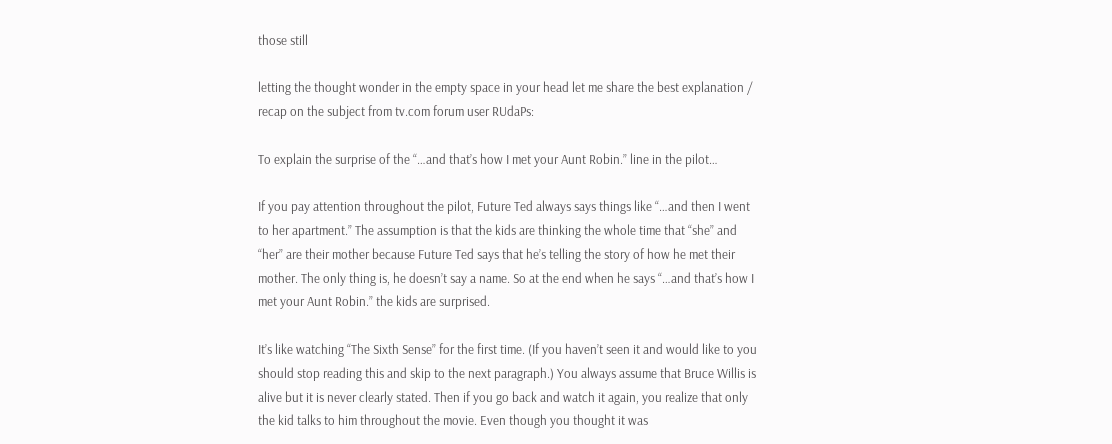those still

letting the thought wonder in the empty space in your head let me share the best explanation / recap on the subject from tv.com forum user RUdaPs:

To explain the surprise of the “…and that’s how I met your Aunt Robin.” line in the pilot…

If you pay attention throughout the pilot, Future Ted always says things like “…and then I went to her apartment.” The assumption is that the kids are thinking the whole time that “she” and “her” are their mother because Future Ted says that he’s telling the story of how he met their mother. The only thing is, he doesn’t say a name. So at the end when he says “…and that’s how I met your Aunt Robin.” the kids are surprised.

It’s like watching “The Sixth Sense” for the first time. (If you haven’t seen it and would like to you should stop reading this and skip to the next paragraph.) You always assume that Bruce Willis is alive but it is never clearly stated. Then if you go back and watch it again, you realize that only the kid talks to him throughout the movie. Even though you thought it was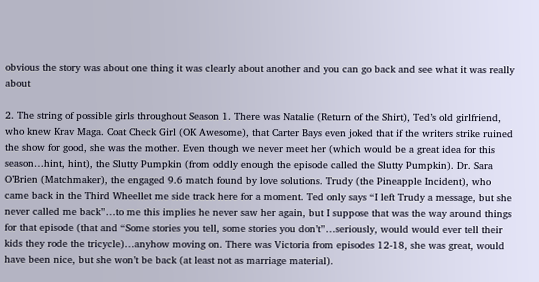obvious the story was about one thing it was clearly about another and you can go back and see what it was really about

2. The string of possible girls throughout Season 1. There was Natalie (Return of the Shirt), Ted’s old girlfriend, who knew Krav Maga. Coat Check Girl (OK Awesome), that Carter Bays even joked that if the writers strike ruined the show for good, she was the mother. Even though we never meet her (which would be a great idea for this season…hint, hint), the Slutty Pumpkin (from oddly enough the episode called the Slutty Pumpkin). Dr. Sara O’Brien (Matchmaker), the engaged 9.6 match found by love solutions. Trudy (the Pineapple Incident), who came back in the Third Wheellet me side track here for a moment. Ted only says “I left Trudy a message, but she never called me back”…to me this implies he never saw her again, but I suppose that was the way around things for that episode (that and “Some stories you tell, some stories you don’t”…seriously, would would ever tell their kids they rode the tricycle)…anyhow moving on. There was Victoria from episodes 12-18, she was great, would have been nice, but she won’t be back (at least not as marriage material).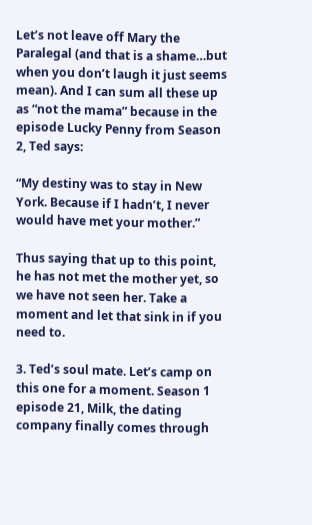Let’s not leave off Mary the Paralegal (and that is a shame…but when you don’t laugh it just seems mean). And I can sum all these up as “not the mama” because in the episode Lucky Penny from Season 2, Ted says:

“My destiny was to stay in New York. Because if I hadn’t, I never would have met your mother.”

Thus saying that up to this point, he has not met the mother yet, so we have not seen her. Take a moment and let that sink in if you need to.

3. Ted’s soul mate. Let’s camp on this one for a moment. Season 1 episode 21, Milk, the dating company finally comes through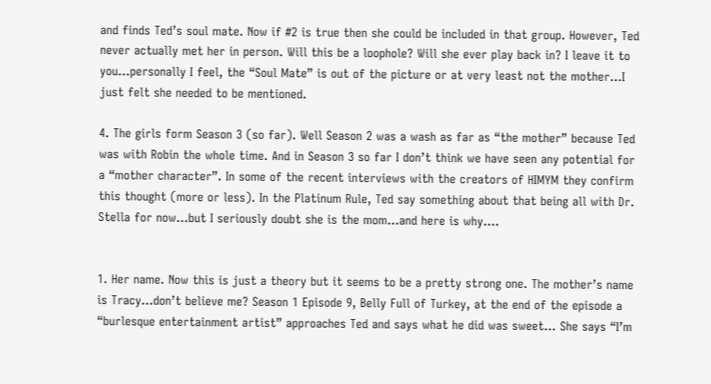and finds Ted’s soul mate. Now if #2 is true then she could be included in that group. However, Ted never actually met her in person. Will this be a loophole? Will she ever play back in? I leave it to you…personally I feel, the “Soul Mate” is out of the picture or at very least not the mother…I just felt she needed to be mentioned.

4. The girls form Season 3 (so far). Well Season 2 was a wash as far as “the mother” because Ted was with Robin the whole time. And in Season 3 so far I don’t think we have seen any potential for a “mother character”. In some of the recent interviews with the creators of HIMYM they confirm this thought (more or less). In the Platinum Rule, Ted say something about that being all with Dr. Stella for now…but I seriously doubt she is the mom…and here is why….


1. Her name. Now this is just a theory but it seems to be a pretty strong one. The mother’s name is Tracy…don’t believe me? Season 1 Episode 9, Belly Full of Turkey, at the end of the episode a “burlesque entertainment artist” approaches Ted and says what he did was sweet… She says “I’m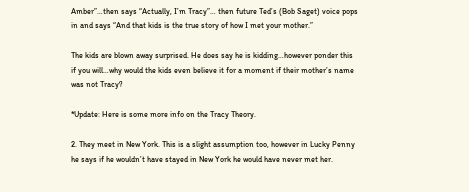Amber”…then says “Actually, I’m Tracy”… then future Ted’s (Bob Saget) voice pops in and says “And that kids is the true story of how I met your mother.”

The kids are blown away surprised. He does say he is kidding…however ponder this if you will…why would the kids even believe it for a moment if their mother’s name was not Tracy?

*Update: Here is some more info on the Tracy Theory.

2. They meet in New York. This is a slight assumption too, however in Lucky Penny he says if he wouldn’t have stayed in New York he would have never met her.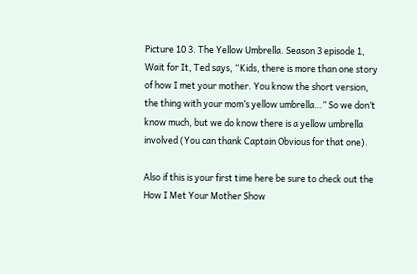Picture 10 3. The Yellow Umbrella. Season 3 episode 1, Wait for It, Ted says, “Kids, there is more than one story of how I met your mother. You know the short version, the thing with your mom’s yellow umbrella…” So we don’t know much, but we do know there is a yellow umbrella involved (You can thank Captain Obvious for that one).

Also if this is your first time here be sure to check out the How I Met Your Mother Show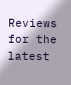Reviews for the latest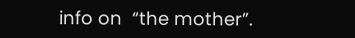info on  “the mother”.